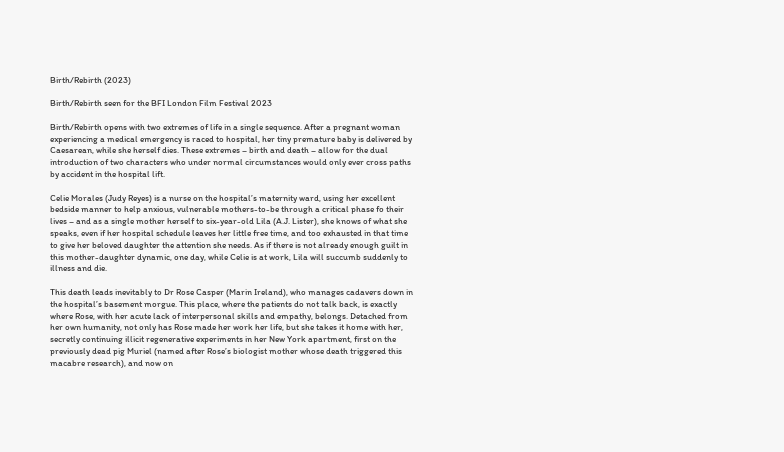Birth/Rebirth (2023)

Birth/Rebirth seen for the BFI London Film Festival 2023

Birth/Rebirth opens with two extremes of life in a single sequence. After a pregnant woman experiencing a medical emergency is raced to hospital, her tiny premature baby is delivered by Caesarean, while she herself dies. These extremes – birth and death – allow for the dual introduction of two characters who under normal circumstances would only ever cross paths by accident in the hospital lift.

Celie Morales (Judy Reyes) is a nurse on the hospital’s maternity ward, using her excellent bedside manner to help anxious, vulnerable mothers-to-be through a critical phase fo their lives – and as a single mother herself to six-year-old Lila (A.J. Lister), she knows of what she speaks, even if her hospital schedule leaves her little free time, and too exhausted in that time to give her beloved daughter the attention she needs. As if there is not already enough guilt in this mother-daughter dynamic, one day, while Celie is at work, Lila will succumb suddenly to illness and die.

This death leads inevitably to Dr Rose Casper (Marin Ireland), who manages cadavers down in the hospital’s basement morgue. This place, where the patients do not talk back, is exactly where Rose, with her acute lack of interpersonal skills and empathy, belongs. Detached from her own humanity, not only has Rose made her work her life, but she takes it home with her, secretly continuing illicit regenerative experiments in her New York apartment, first on the previously dead pig Muriel (named after Rose’s biologist mother whose death triggered this macabre research), and now on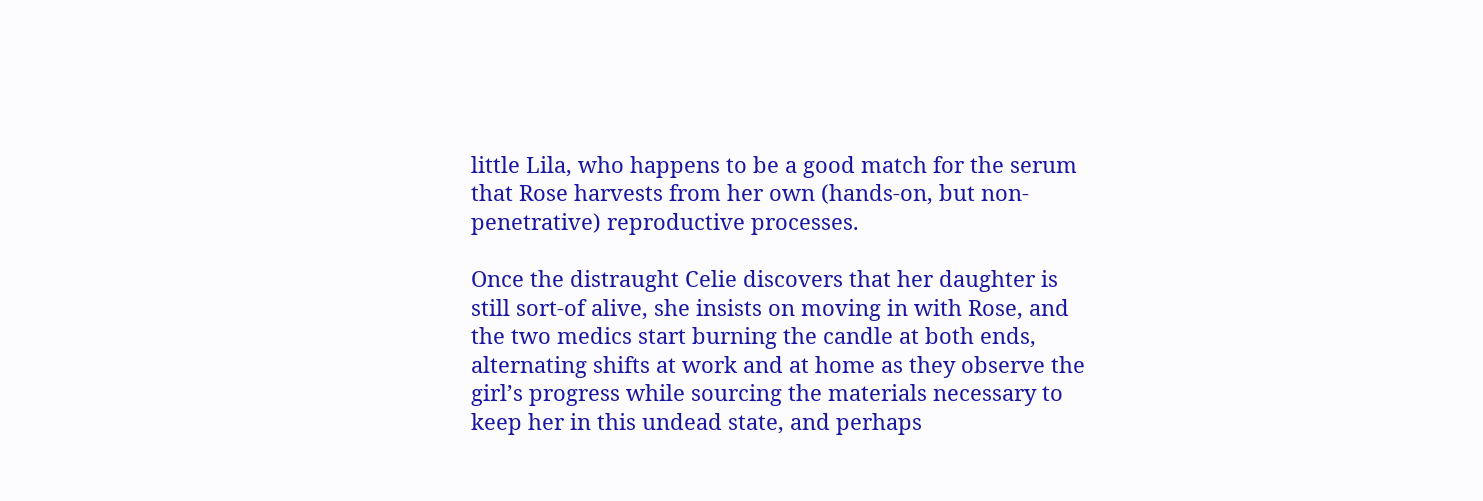little Lila, who happens to be a good match for the serum that Rose harvests from her own (hands-on, but non-penetrative) reproductive processes.

Once the distraught Celie discovers that her daughter is still sort-of alive, she insists on moving in with Rose, and the two medics start burning the candle at both ends, alternating shifts at work and at home as they observe the girl’s progress while sourcing the materials necessary to keep her in this undead state, and perhaps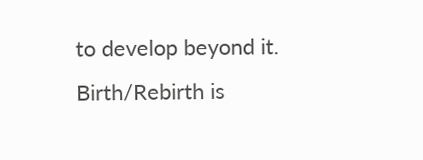to develop beyond it. Birth/Rebirth is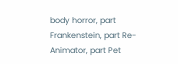body horror, part Frankenstein, part Re-Animator, part Pet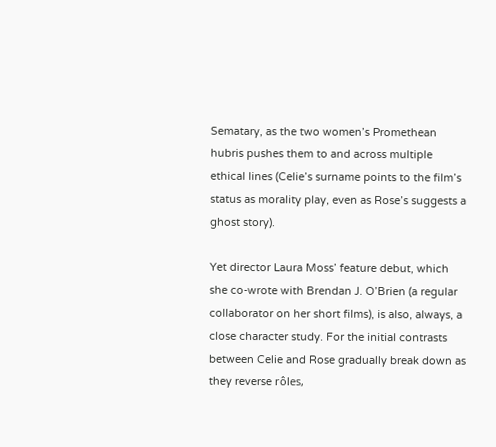Sematary, as the two women’s Promethean hubris pushes them to and across multiple ethical lines (Celie’s surname points to the film’s status as morality play, even as Rose’s suggests a ghost story).

Yet director Laura Moss’ feature debut, which she co-wrote with Brendan J. O’Brien (a regular collaborator on her short films), is also, always, a close character study. For the initial contrasts between Celie and Rose gradually break down as they reverse rôles,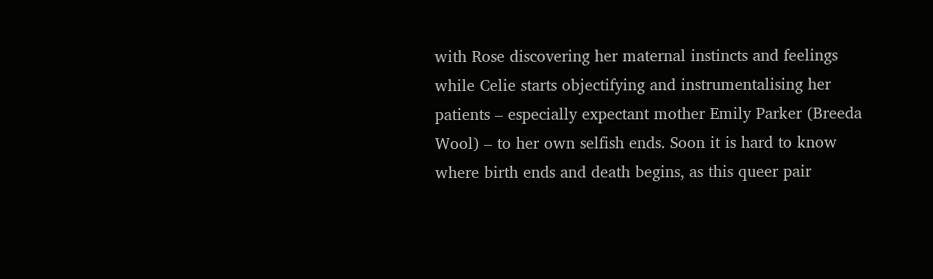with Rose discovering her maternal instincts and feelings while Celie starts objectifying and instrumentalising her patients – especially expectant mother Emily Parker (Breeda Wool) – to her own selfish ends. Soon it is hard to know where birth ends and death begins, as this queer pair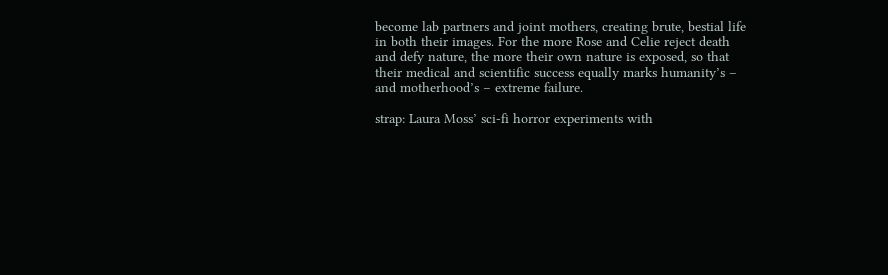become lab partners and joint mothers, creating brute, bestial life in both their images. For the more Rose and Celie reject death and defy nature, the more their own nature is exposed, so that their medical and scientific success equally marks humanity’s – and motherhood’s – extreme failure.

strap: Laura Moss’ sci-fi horror experiments with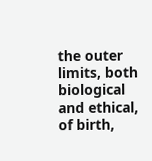the outer limits, both biological and ethical, of birth,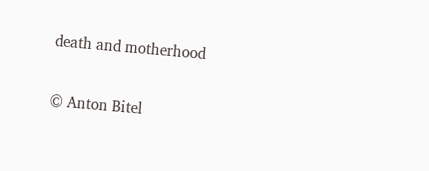death and motherhood

© Anton Bitel